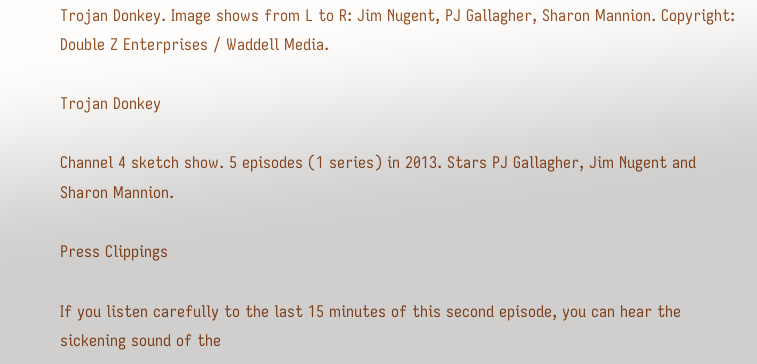Trojan Donkey. Image shows from L to R: Jim Nugent, PJ Gallagher, Sharon Mannion. Copyright: Double Z Enterprises / Waddell Media.

Trojan Donkey

Channel 4 sketch show. 5 episodes (1 series) in 2013. Stars PJ Gallagher, Jim Nugent and Sharon Mannion.

Press Clippings

If you listen carefully to the last 15 minutes of this second episode, you can hear the sickening sound of the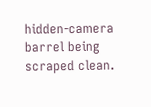hidden-camera barrel being scraped clean.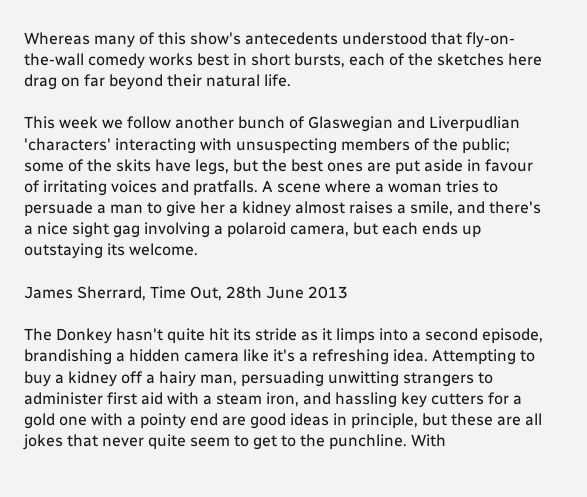Whereas many of this show's antecedents understood that fly-on-the-wall comedy works best in short bursts, each of the sketches here drag on far beyond their natural life.

This week we follow another bunch of Glaswegian and Liverpudlian 'characters' interacting with unsuspecting members of the public; some of the skits have legs, but the best ones are put aside in favour of irritating voices and pratfalls. A scene where a woman tries to persuade a man to give her a kidney almost raises a smile, and there's a nice sight gag involving a polaroid camera, but each ends up outstaying its welcome.

James Sherrard, Time Out, 28th June 2013

The Donkey hasn't quite hit its stride as it limps into a second episode, brandishing a hidden camera like it's a refreshing idea. Attempting to buy a kidney off a hairy man, persuading unwitting strangers to administer first aid with a steam iron, and hassling key cutters for a gold one with a pointy end are good ideas in principle, but these are all jokes that never quite seem to get to the punchline. With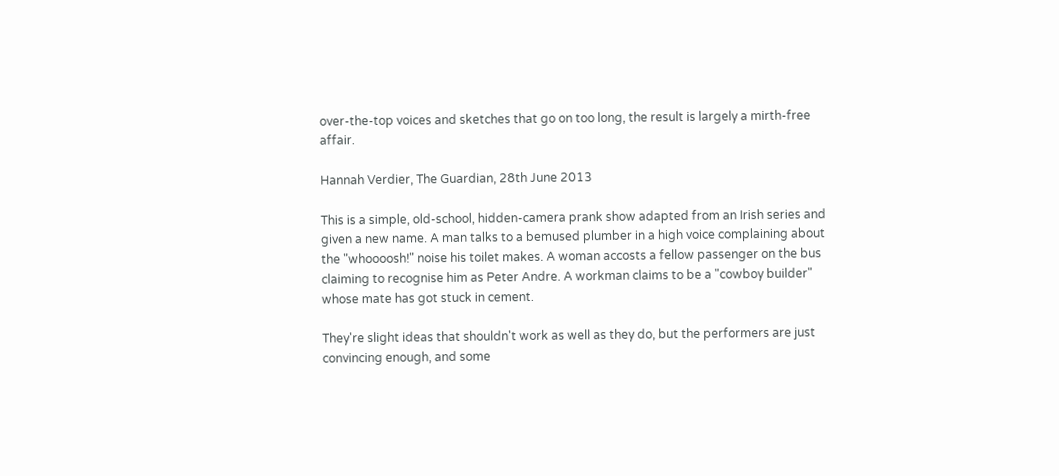over-the-top voices and sketches that go on too long, the result is largely a mirth-free affair.

Hannah Verdier, The Guardian, 28th June 2013

This is a simple, old-school, hidden-camera prank show adapted from an Irish series and given a new name. A man talks to a bemused plumber in a high voice complaining about the "whoooosh!" noise his toilet makes. A woman accosts a fellow passenger on the bus claiming to recognise him as Peter Andre. A workman claims to be a "cowboy builder" whose mate has got stuck in cement.

They're slight ideas that shouldn't work as well as they do, but the performers are just convincing enough, and some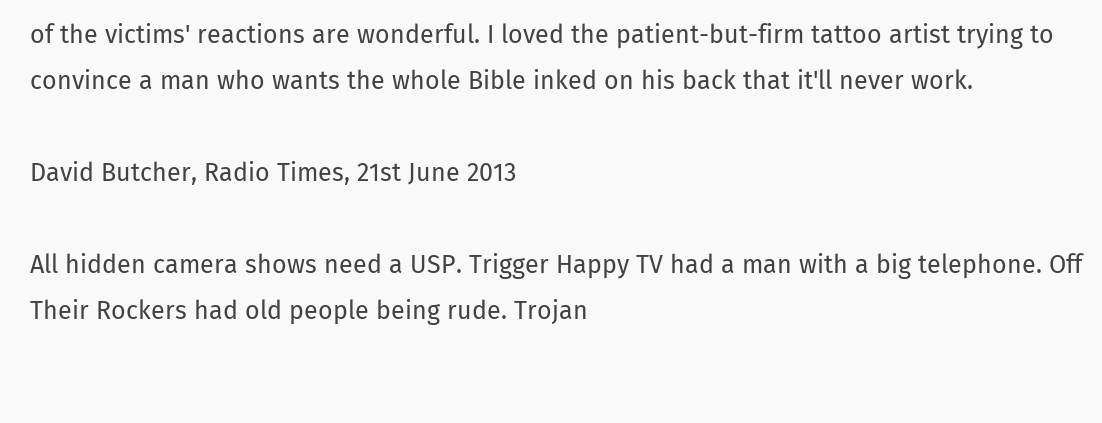of the victims' reactions are wonderful. I loved the patient-but-firm tattoo artist trying to convince a man who wants the whole Bible inked on his back that it'll never work.

David Butcher, Radio Times, 21st June 2013

All hidden camera shows need a USP. Trigger Happy TV had a man with a big telephone. Off Their Rockers had old people being rude. Trojan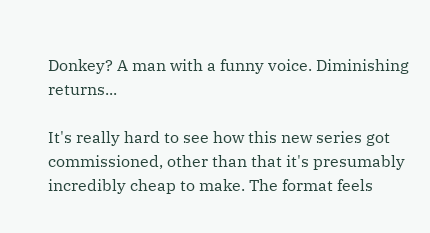Donkey? A man with a funny voice. Diminishing returns...

It's really hard to see how this new series got commissioned, other than that it's presumably incredibly cheap to make. The format feels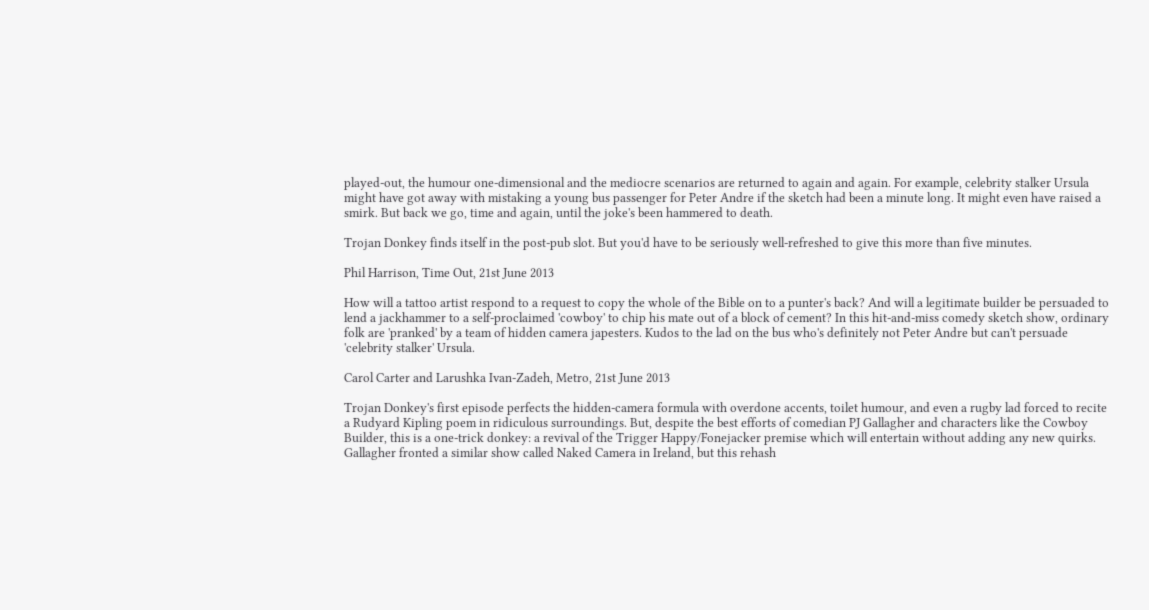played-out, the humour one-dimensional and the mediocre scenarios are returned to again and again. For example, celebrity stalker Ursula might have got away with mistaking a young bus passenger for Peter Andre if the sketch had been a minute long. It might even have raised a smirk. But back we go, time and again, until the joke's been hammered to death.

Trojan Donkey finds itself in the post-pub slot. But you'd have to be seriously well-refreshed to give this more than five minutes.

Phil Harrison, Time Out, 21st June 2013

How will a tattoo artist respond to a request to copy the whole of the Bible on to a punter's back? And will a legitimate builder be persuaded to lend a jackhammer to a self-proclaimed 'cowboy' to chip his mate out of a block of cement? In this hit-and-miss comedy sketch show, ordinary folk are 'pranked' by a team of hidden camera japesters. Kudos to the lad on the bus who's definitely not Peter Andre but can't persuade 'celebrity stalker' Ursula.

Carol Carter and Larushka Ivan-Zadeh, Metro, 21st June 2013

Trojan Donkey's first episode perfects the hidden-camera formula with overdone accents, toilet humour, and even a rugby lad forced to recite a Rudyard Kipling poem in ridiculous surroundings. But, despite the best efforts of comedian PJ Gallagher and characters like the Cowboy Builder, this is a one-trick donkey: a revival of the Trigger Happy/Fonejacker premise which will entertain without adding any new quirks. Gallagher fronted a similar show called Naked Camera in Ireland, but this rehash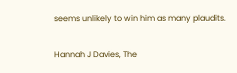seems unlikely to win him as many plaudits.

Hannah J Davies, The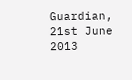Guardian, 21st June 2013